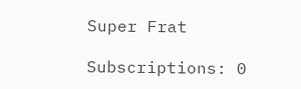Super Frat

Subscriptions: 0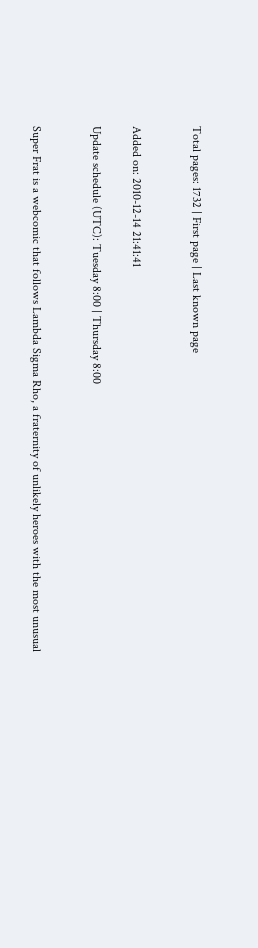Total pages: 1732 | First page | Last known page


Added on: 2010-12-14 21:41:41

Update schedule (UTC): Tuesday 8:00 | Thursday 8:00


Super Frat is a webcomic that follows Lambda Sigma Rho, a fraternity of unlikely heroes with the most unusual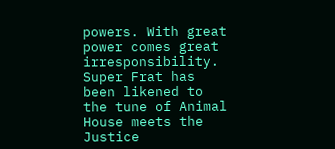powers. With great power comes great irresponsibility. Super Frat has been likened to the tune of Animal House meets the Justice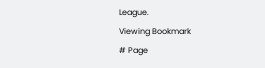League.
Viewing Bookmark
# Page